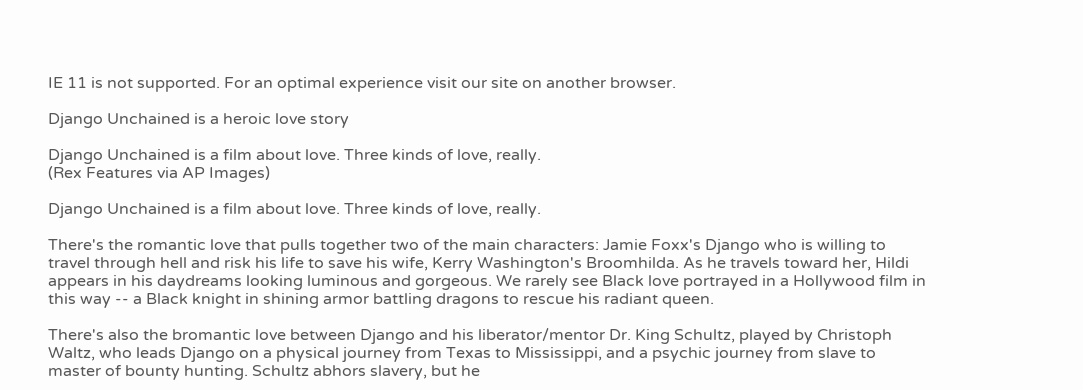IE 11 is not supported. For an optimal experience visit our site on another browser.

Django Unchained is a heroic love story

Django Unchained is a film about love. Three kinds of love, really.
(Rex Features via AP Images)

Django Unchained is a film about love. Three kinds of love, really.

There's the romantic love that pulls together two of the main characters: Jamie Foxx's Django who is willing to travel through hell and risk his life to save his wife, Kerry Washington's Broomhilda. As he travels toward her, Hildi appears in his daydreams looking luminous and gorgeous. We rarely see Black love portrayed in a Hollywood film in this way -- a Black knight in shining armor battling dragons to rescue his radiant queen.

There's also the bromantic love between Django and his liberator/mentor Dr. King Schultz, played by Christoph Waltz, who leads Django on a physical journey from Texas to Mississippi, and a psychic journey from slave to master of bounty hunting. Schultz abhors slavery, but he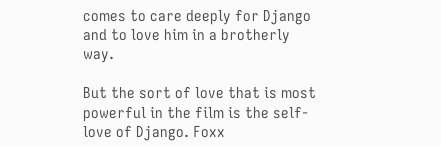comes to care deeply for Django and to love him in a brotherly way.

But the sort of love that is most powerful in the film is the self-love of Django. Foxx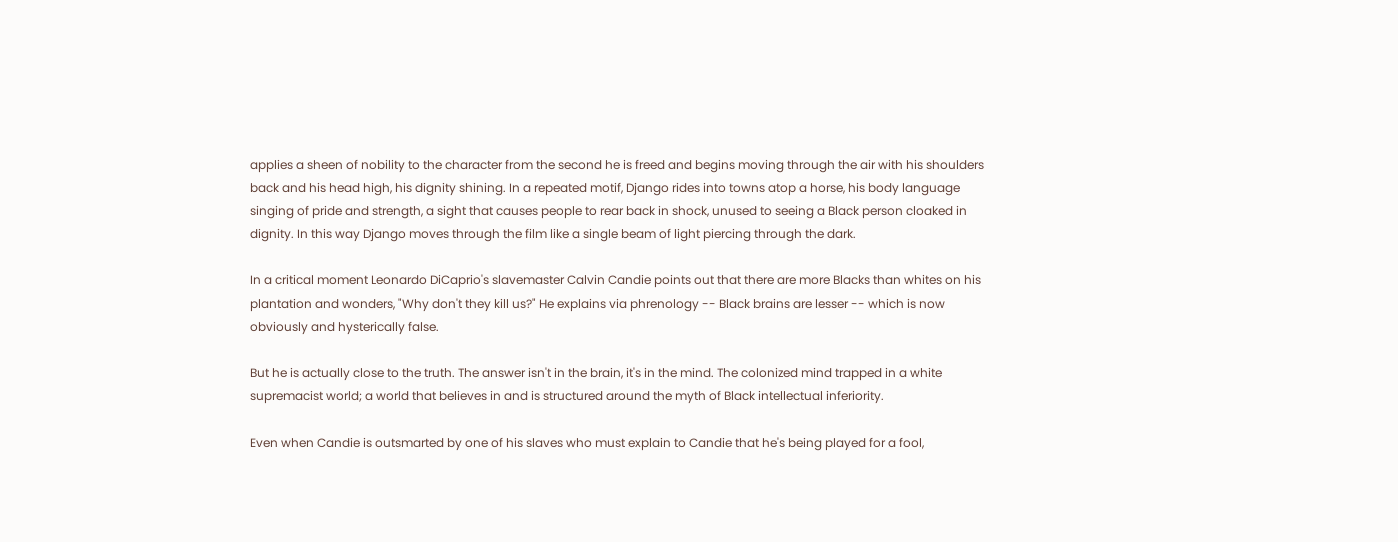applies a sheen of nobility to the character from the second he is freed and begins moving through the air with his shoulders back and his head high, his dignity shining. In a repeated motif, Django rides into towns atop a horse, his body language singing of pride and strength, a sight that causes people to rear back in shock, unused to seeing a Black person cloaked in dignity. In this way Django moves through the film like a single beam of light piercing through the dark.

In a critical moment Leonardo DiCaprio's slavemaster Calvin Candie points out that there are more Blacks than whites on his plantation and wonders, "Why don't they kill us?" He explains via phrenology -- Black brains are lesser -- which is now obviously and hysterically false.

But he is actually close to the truth. The answer isn't in the brain, it's in the mind. The colonized mind trapped in a white supremacist world; a world that believes in and is structured around the myth of Black intellectual inferiority.

Even when Candie is outsmarted by one of his slaves who must explain to Candie that he's being played for a fool,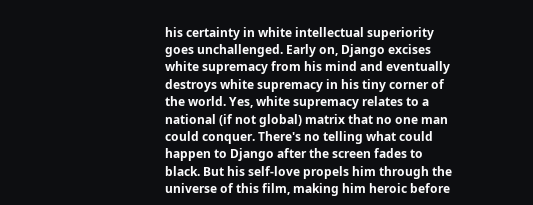his certainty in white intellectual superiority goes unchallenged. Early on, Django excises white supremacy from his mind and eventually destroys white supremacy in his tiny corner of the world. Yes, white supremacy relates to a national (if not global) matrix that no one man could conquer. There's no telling what could happen to Django after the screen fades to black. But his self-love propels him through the universe of this film, making him heroic before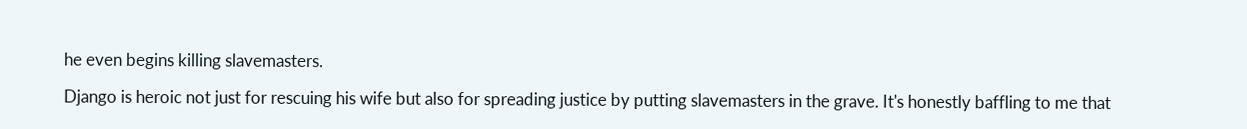he even begins killing slavemasters.

Django is heroic not just for rescuing his wife but also for spreading justice by putting slavemasters in the grave. It's honestly baffling to me that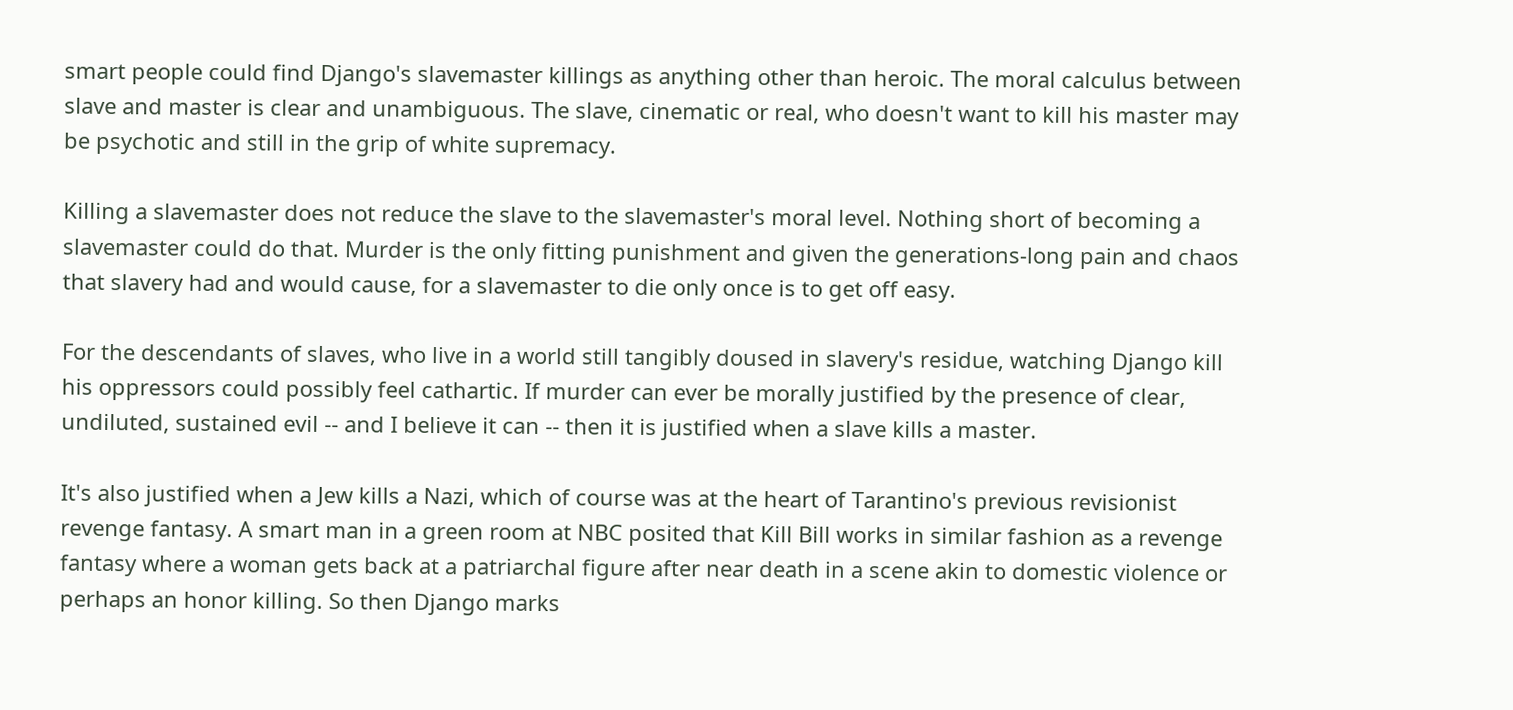smart people could find Django's slavemaster killings as anything other than heroic. The moral calculus between slave and master is clear and unambiguous. The slave, cinematic or real, who doesn't want to kill his master may be psychotic and still in the grip of white supremacy.

Killing a slavemaster does not reduce the slave to the slavemaster's moral level. Nothing short of becoming a slavemaster could do that. Murder is the only fitting punishment and given the generations-long pain and chaos that slavery had and would cause, for a slavemaster to die only once is to get off easy.

For the descendants of slaves, who live in a world still tangibly doused in slavery's residue, watching Django kill his oppressors could possibly feel cathartic. If murder can ever be morally justified by the presence of clear, undiluted, sustained evil -- and I believe it can -- then it is justified when a slave kills a master.

It's also justified when a Jew kills a Nazi, which of course was at the heart of Tarantino's previous revisionist revenge fantasy. A smart man in a green room at NBC posited that Kill Bill works in similar fashion as a revenge fantasy where a woman gets back at a patriarchal figure after near death in a scene akin to domestic violence or perhaps an honor killing. So then Django marks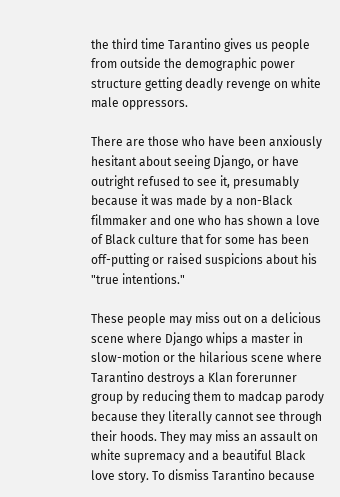the third time Tarantino gives us people from outside the demographic power structure getting deadly revenge on white male oppressors.

There are those who have been anxiously hesitant about seeing Django, or have outright refused to see it, presumably because it was made by a non-Black filmmaker and one who has shown a love of Black culture that for some has been off-putting or raised suspicions about his "true intentions."

These people may miss out on a delicious scene where Django whips a master in slow-motion or the hilarious scene where Tarantino destroys a Klan forerunner group by reducing them to madcap parody because they literally cannot see through their hoods. They may miss an assault on white supremacy and a beautiful Black love story. To dismiss Tarantino because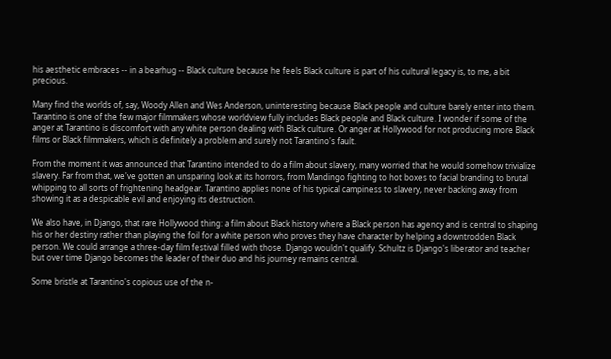his aesthetic embraces -- in a bearhug -- Black culture because he feels Black culture is part of his cultural legacy is, to me, a bit precious.

Many find the worlds of, say, Woody Allen and Wes Anderson, uninteresting because Black people and culture barely enter into them. Tarantino is one of the few major filmmakers whose worldview fully includes Black people and Black culture. I wonder if some of the anger at Tarantino is discomfort with any white person dealing with Black culture. Or anger at Hollywood for not producing more Black films or Black filmmakers, which is definitely a problem and surely not Tarantino's fault.

From the moment it was announced that Tarantino intended to do a film about slavery, many worried that he would somehow trivialize slavery. Far from that, we've gotten an unsparing look at its horrors, from Mandingo fighting to hot boxes to facial branding to brutal whipping to all sorts of frightening headgear. Tarantino applies none of his typical campiness to slavery, never backing away from showing it as a despicable evil and enjoying its destruction.

We also have, in Django, that rare Hollywood thing: a film about Black history where a Black person has agency and is central to shaping his or her destiny rather than playing the foil for a white person who proves they have character by helping a downtrodden Black person. We could arrange a three-day film festival filled with those. Django wouldn't qualify. Schultz is Django's liberator and teacher but over time Django becomes the leader of their duo and his journey remains central.

Some bristle at Tarantino's copious use of the n-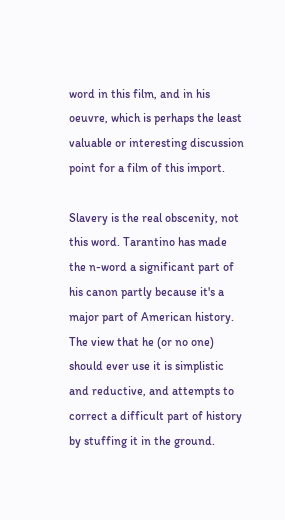word in this film, and in his oeuvre, which is perhaps the least valuable or interesting discussion point for a film of this import.

Slavery is the real obscenity, not this word. Tarantino has made the n-word a significant part of his canon partly because it's a major part of American history. The view that he (or no one) should ever use it is simplistic and reductive, and attempts to correct a difficult part of history by stuffing it in the ground.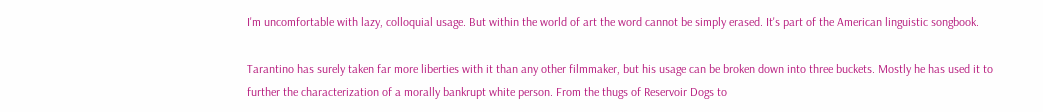I'm uncomfortable with lazy, colloquial usage. But within the world of art the word cannot be simply erased. It's part of the American linguistic songbook.

Tarantino has surely taken far more liberties with it than any other filmmaker, but his usage can be broken down into three buckets. Mostly he has used it to further the characterization of a morally bankrupt white person. From the thugs of Reservoir Dogs to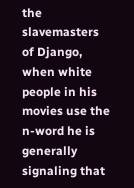the slavemasters of Django, when white people in his movies use the n-word he is generally signaling that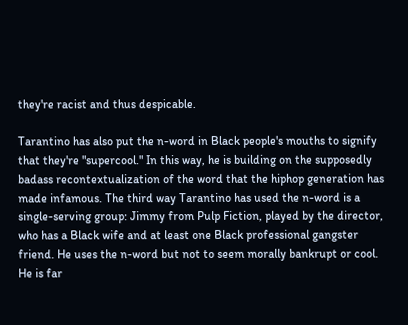they're racist and thus despicable.

Tarantino has also put the n-word in Black people's mouths to signify that they're "supercool." In this way, he is building on the supposedly badass recontextualization of the word that the hiphop generation has made infamous. The third way Tarantino has used the n-word is a single-serving group: Jimmy from Pulp Fiction, played by the director, who has a Black wife and at least one Black professional gangster friend. He uses the n-word but not to seem morally bankrupt or cool. He is far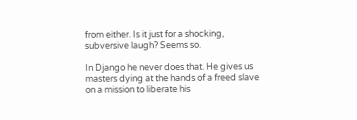from either. Is it just for a shocking, subversive laugh? Seems so.

In Django he never does that. He gives us masters dying at the hands of a freed slave on a mission to liberate his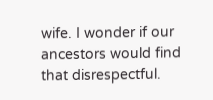wife. I wonder if our ancestors would find that disrespectful.